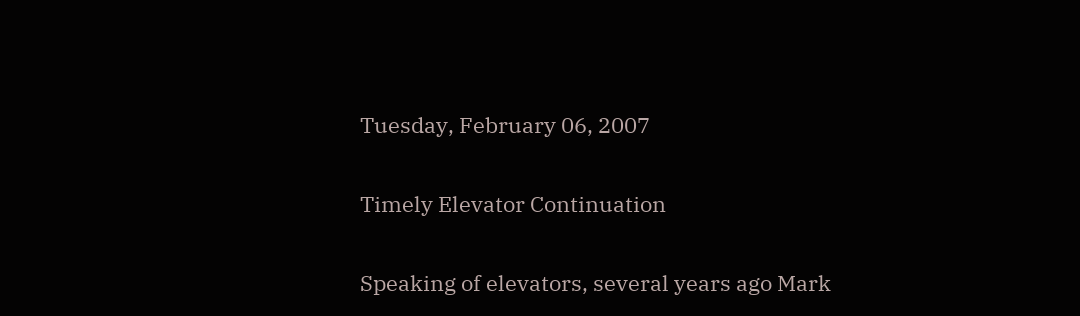Tuesday, February 06, 2007

Timely Elevator Continuation

Speaking of elevators, several years ago Mark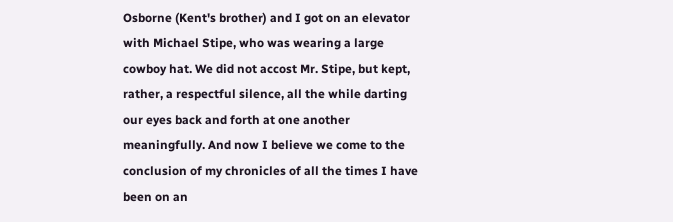Osborne (Kent's brother) and I got on an elevator with Michael Stipe, who was wearing a large cowboy hat. We did not accost Mr. Stipe, but kept, rather, a respectful silence, all the while darting our eyes back and forth at one another meaningfully. And now I believe we come to the conclusion of my chronicles of all the times I have been on an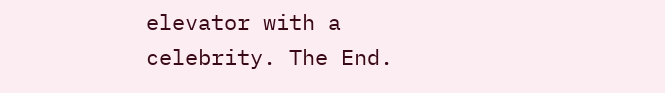elevator with a celebrity. The End.